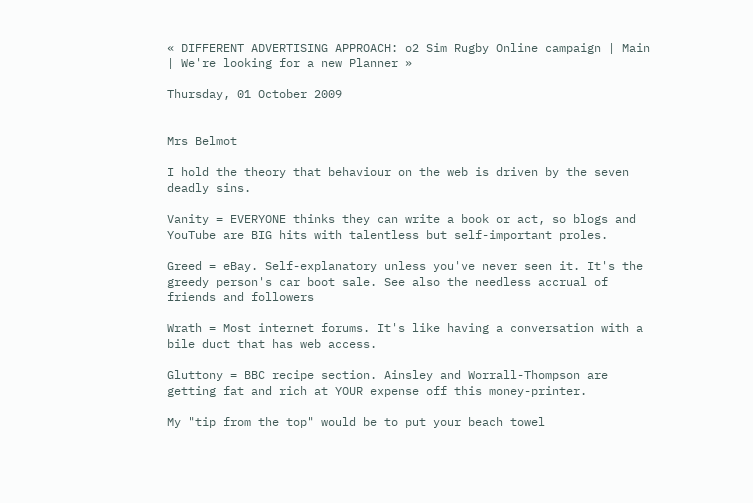« DIFFERENT ADVERTISING APPROACH: o2 Sim Rugby Online campaign | Main | We're looking for a new Planner »

Thursday, 01 October 2009


Mrs Belmot

I hold the theory that behaviour on the web is driven by the seven deadly sins.

Vanity = EVERYONE thinks they can write a book or act, so blogs and YouTube are BIG hits with talentless but self-important proles.

Greed = eBay. Self-explanatory unless you've never seen it. It's the greedy person's car boot sale. See also the needless accrual of friends and followers

Wrath = Most internet forums. It's like having a conversation with a bile duct that has web access.

Gluttony = BBC recipe section. Ainsley and Worrall-Thompson are getting fat and rich at YOUR expense off this money-printer.

My "tip from the top" would be to put your beach towel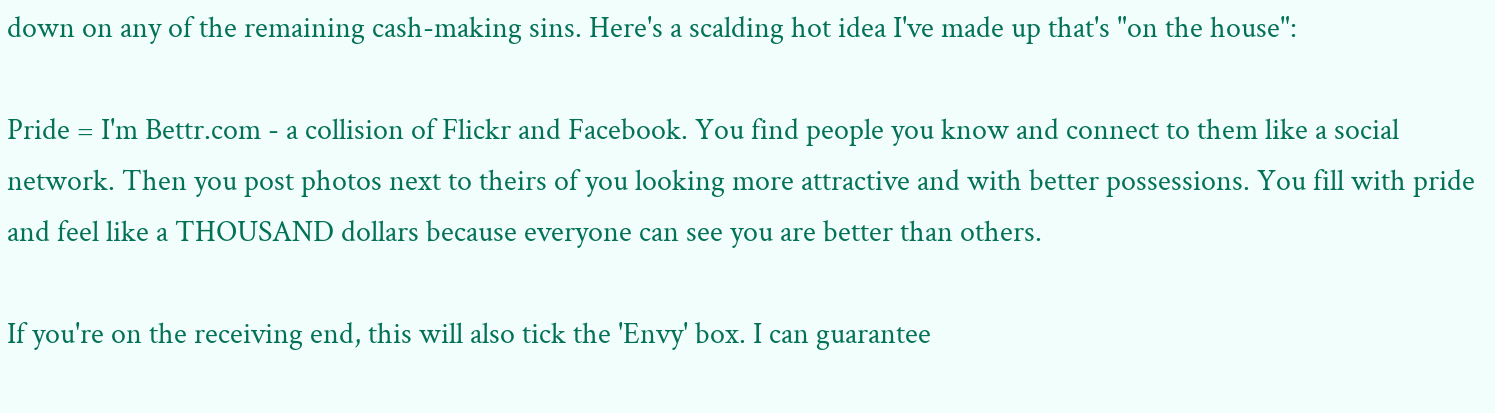down on any of the remaining cash-making sins. Here's a scalding hot idea I've made up that's "on the house":

Pride = I'm Bettr.com - a collision of Flickr and Facebook. You find people you know and connect to them like a social network. Then you post photos next to theirs of you looking more attractive and with better possessions. You fill with pride and feel like a THOUSAND dollars because everyone can see you are better than others.

If you're on the receiving end, this will also tick the 'Envy' box. I can guarantee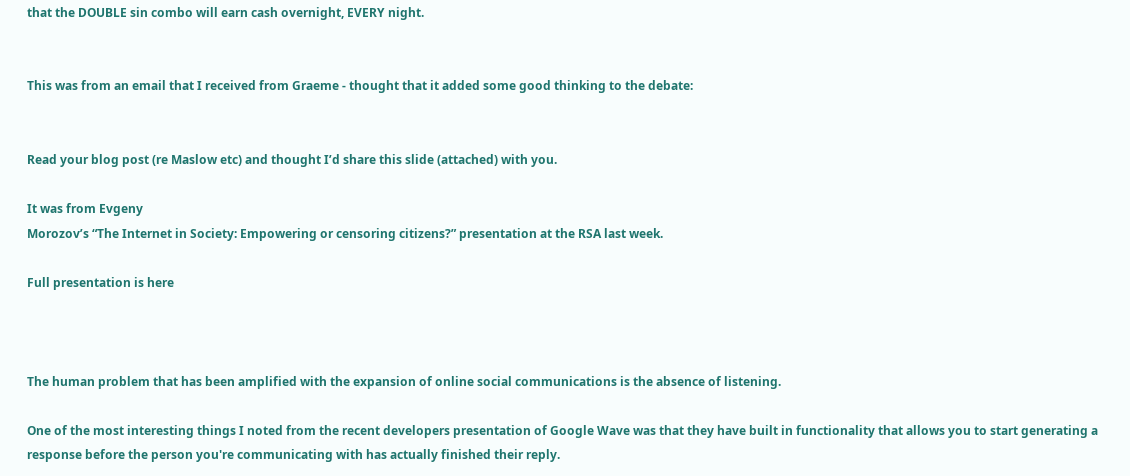that the DOUBLE sin combo will earn cash overnight, EVERY night.


This was from an email that I received from Graeme - thought that it added some good thinking to the debate:


Read your blog post (re Maslow etc) and thought I’d share this slide (attached) with you.

It was from Evgeny
Morozov’s “The Internet in Society: Empowering or censoring citizens?” presentation at the RSA last week.

Full presentation is here



The human problem that has been amplified with the expansion of online social communications is the absence of listening.

One of the most interesting things I noted from the recent developers presentation of Google Wave was that they have built in functionality that allows you to start generating a response before the person you're communicating with has actually finished their reply.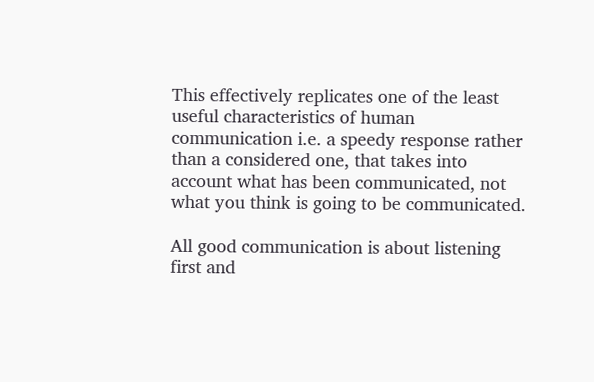This effectively replicates one of the least useful characteristics of human communication i.e. a speedy response rather than a considered one, that takes into account what has been communicated, not what you think is going to be communicated.

All good communication is about listening first and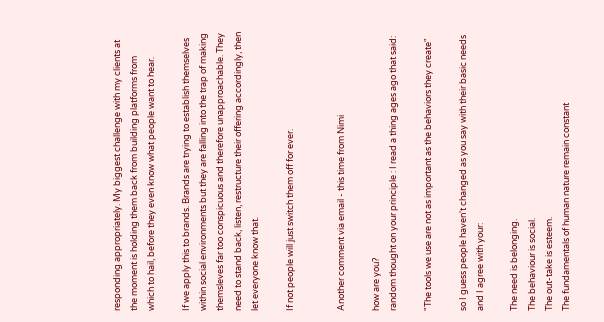responding appropriately. My biggest challenge with my clients at the moment is holding them back from building platforms from which to hail, before they even know what people want to hear.

If we apply this to brands. Brands are trying to establish themselves within social environments but they are falling into the trap of making themsleves far too conspicuous and therefore unapproachable. They need to stand back, listen, restructure their offering accordingly, then let everyone know that.

If not people will just switch them off for ever.


Another comment via email - this time from Nimi

how are you?
random thought on your principle : I read a thing ages ago that said:

"The tools we use are not as important as the behaviors they create"

so I guess people haven't changed as you say with their basic needs and I agree with your:

The need is belonging.
The behaviour is social.
The out-take is esteem.
The fundamentals of human nature remain constant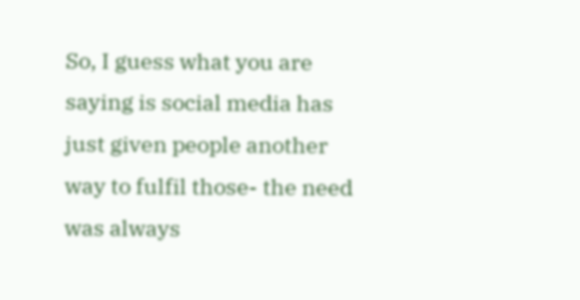So, I guess what you are saying is social media has just given people another way to fulfil those- the need was always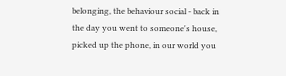belonging, the behaviour social - back in the day you went to someone's house, picked up the phone, in our world you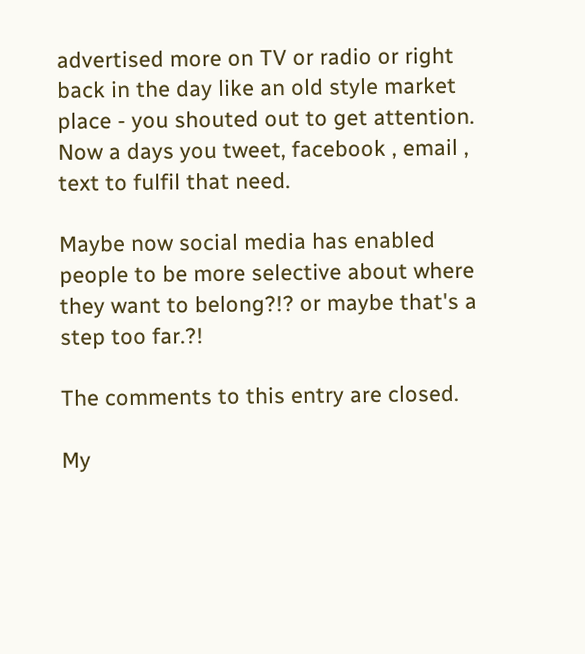advertised more on TV or radio or right back in the day like an old style market place - you shouted out to get attention. Now a days you tweet, facebook , email , text to fulfil that need.

Maybe now social media has enabled people to be more selective about where they want to belong?!? or maybe that's a step too far.?!

The comments to this entry are closed.

My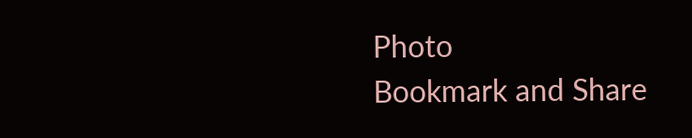Photo
Bookmark and Share